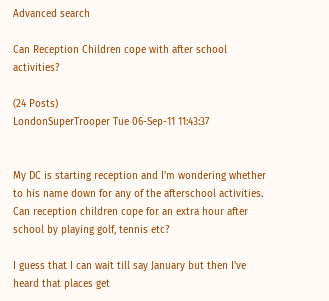Advanced search

Can Reception Children cope with after school activities?

(24 Posts)
LondonSuperTrooper Tue 06-Sep-11 11:43:37


My DC is starting reception and I'm wondering whether to his name down for any of the afterschool activities. Can reception children cope for an extra hour after school by playing golf, tennis etc?

I guess that I can wait till say January but then I've heard that places get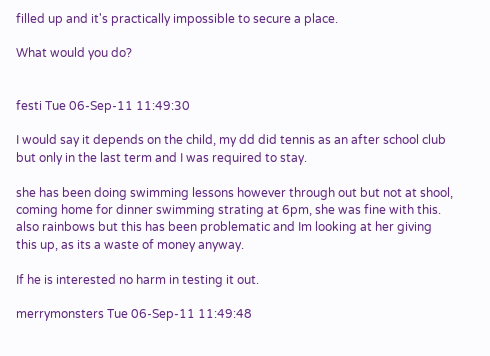filled up and it's practically impossible to secure a place.

What would you do?


festi Tue 06-Sep-11 11:49:30

I would say it depends on the child, my dd did tennis as an after school club but only in the last term and I was required to stay.

she has been doing swimming lessons however through out but not at shool, coming home for dinner swimming strating at 6pm, she was fine with this. also rainbows but this has been problematic and Im looking at her giving this up, as its a waste of money anyway.

If he is interested no harm in testing it out.

merrymonsters Tue 06-Sep-11 11:49:48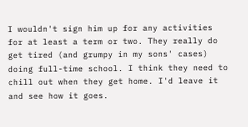I wouldn't sign him up for any activities for at least a term or two. They really do get tired (and grumpy in my sons' cases) doing full-time school. I think they need to chill out when they get home. I'd leave it and see how it goes.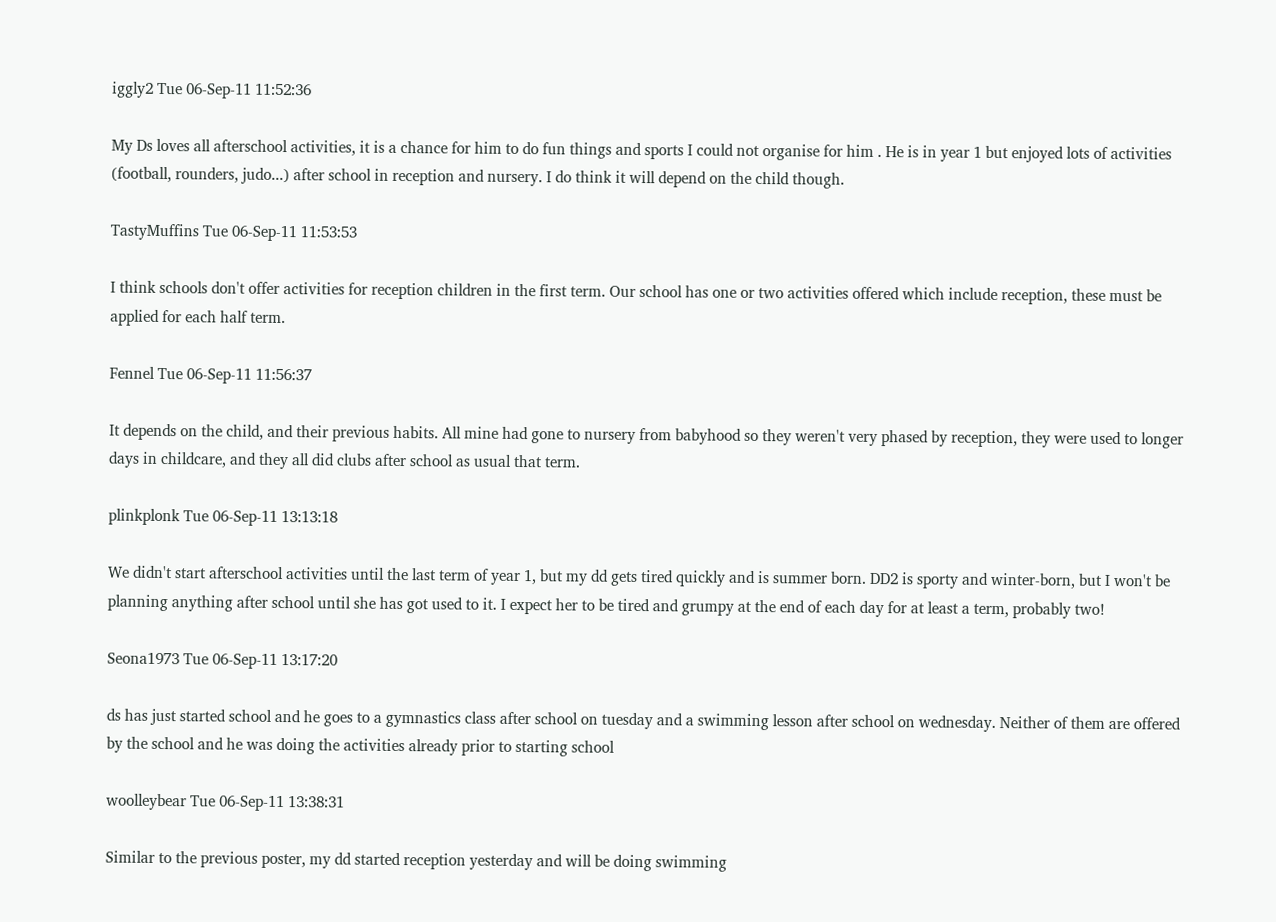iggly2 Tue 06-Sep-11 11:52:36

My Ds loves all afterschool activities, it is a chance for him to do fun things and sports I could not organise for him . He is in year 1 but enjoyed lots of activities (football, rounders, judo...) after school in reception and nursery. I do think it will depend on the child though.

TastyMuffins Tue 06-Sep-11 11:53:53

I think schools don't offer activities for reception children in the first term. Our school has one or two activities offered which include reception, these must be applied for each half term.

Fennel Tue 06-Sep-11 11:56:37

It depends on the child, and their previous habits. All mine had gone to nursery from babyhood so they weren't very phased by reception, they were used to longer days in childcare, and they all did clubs after school as usual that term.

plinkplonk Tue 06-Sep-11 13:13:18

We didn't start afterschool activities until the last term of year 1, but my dd gets tired quickly and is summer born. DD2 is sporty and winter-born, but I won't be planning anything after school until she has got used to it. I expect her to be tired and grumpy at the end of each day for at least a term, probably two!

Seona1973 Tue 06-Sep-11 13:17:20

ds has just started school and he goes to a gymnastics class after school on tuesday and a swimming lesson after school on wednesday. Neither of them are offered by the school and he was doing the activities already prior to starting school

woolleybear Tue 06-Sep-11 13:38:31

Similar to the previous poster, my dd started reception yesterday and will be doing swimming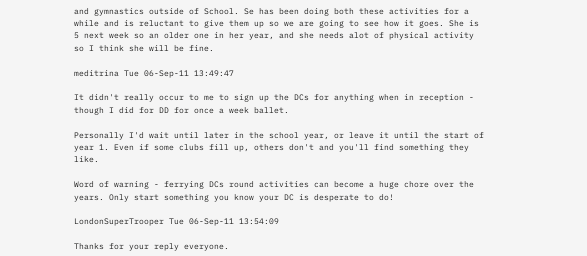and gymnastics outside of School. Se has been doing both these activities for a while and is reluctant to give them up so we are going to see how it goes. She is 5 next week so an older one in her year, and she needs alot of physical activity so I think she will be fine.

meditrina Tue 06-Sep-11 13:49:47

It didn't really occur to me to sign up the DCs for anything when in reception - though I did for DD for once a week ballet.

Personally I'd wait until later in the school year, or leave it until the start of year 1. Even if some clubs fill up, others don't and you'll find something they like.

Word of warning - ferrying DCs round activities can become a huge chore over the years. Only start something you know your DC is desperate to do!

LondonSuperTrooper Tue 06-Sep-11 13:54:09

Thanks for your reply everyone.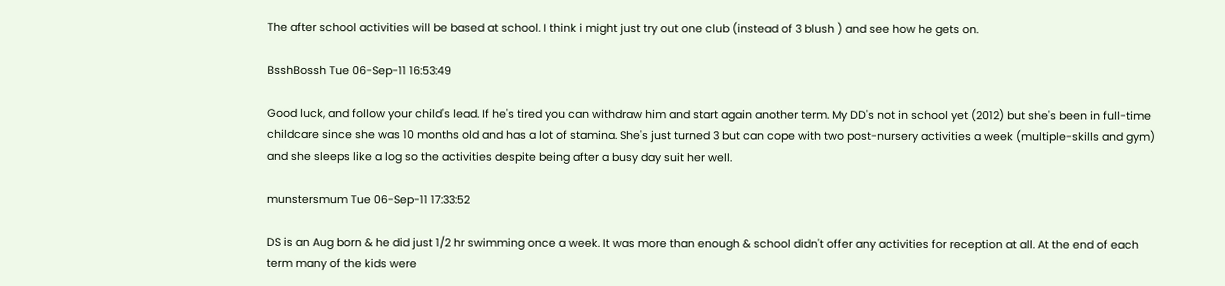The after school activities will be based at school. I think i might just try out one club (instead of 3 blush ) and see how he gets on.

BsshBossh Tue 06-Sep-11 16:53:49

Good luck, and follow your child's lead. If he's tired you can withdraw him and start again another term. My DD's not in school yet (2012) but she's been in full-time childcare since she was 10 months old and has a lot of stamina. She's just turned 3 but can cope with two post-nursery activities a week (multiple-skills and gym) and she sleeps like a log so the activities despite being after a busy day suit her well.

munstersmum Tue 06-Sep-11 17:33:52

DS is an Aug born & he did just 1/2 hr swimming once a week. It was more than enough & school didn't offer any activities for reception at all. At the end of each term many of the kids were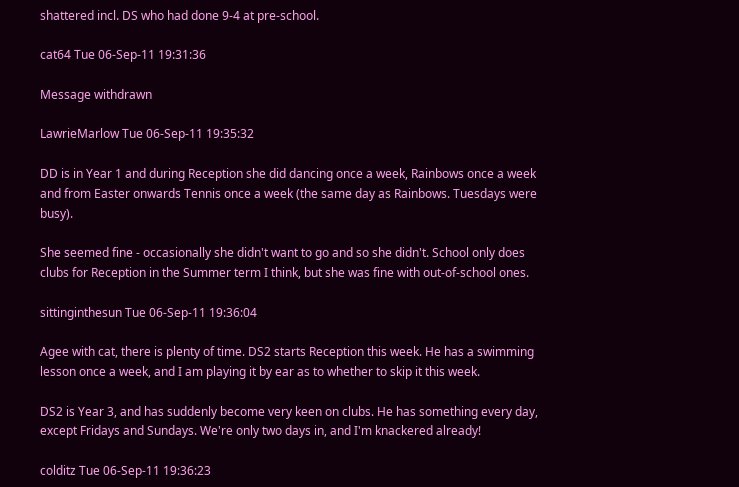shattered incl. DS who had done 9-4 at pre-school.

cat64 Tue 06-Sep-11 19:31:36

Message withdrawn

LawrieMarlow Tue 06-Sep-11 19:35:32

DD is in Year 1 and during Reception she did dancing once a week, Rainbows once a week and from Easter onwards Tennis once a week (the same day as Rainbows. Tuesdays were busy).

She seemed fine - occasionally she didn't want to go and so she didn't. School only does clubs for Reception in the Summer term I think, but she was fine with out-of-school ones.

sittinginthesun Tue 06-Sep-11 19:36:04

Agee with cat, there is plenty of time. DS2 starts Reception this week. He has a swimming lesson once a week, and I am playing it by ear as to whether to skip it this week.

DS2 is Year 3, and has suddenly become very keen on clubs. He has something every day, except Fridays and Sundays. We're only two days in, and I'm knackered already!

colditz Tue 06-Sep-11 19:36:23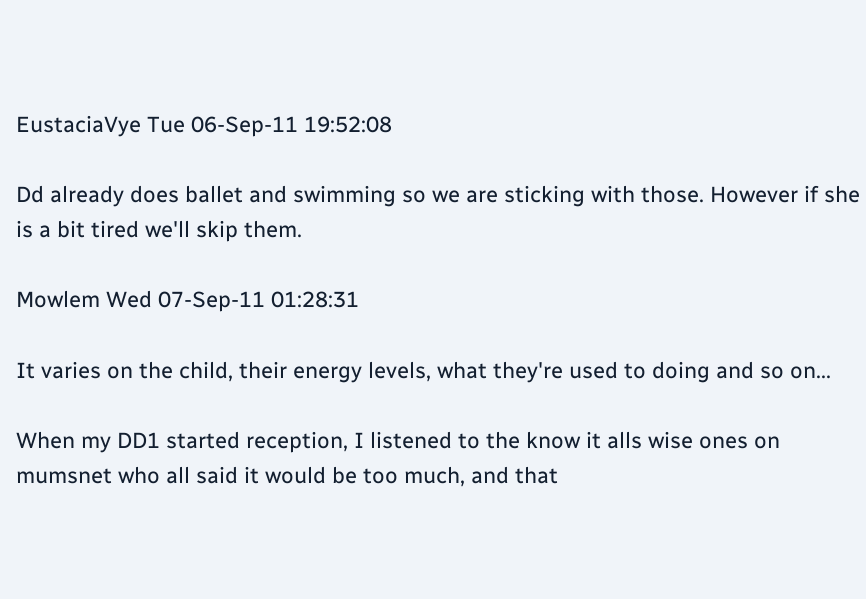EustaciaVye Tue 06-Sep-11 19:52:08

Dd already does ballet and swimming so we are sticking with those. However if she is a bit tired we'll skip them.

Mowlem Wed 07-Sep-11 01:28:31

It varies on the child, their energy levels, what they're used to doing and so on...

When my DD1 started reception, I listened to the know it alls wise ones on mumsnet who all said it would be too much, and that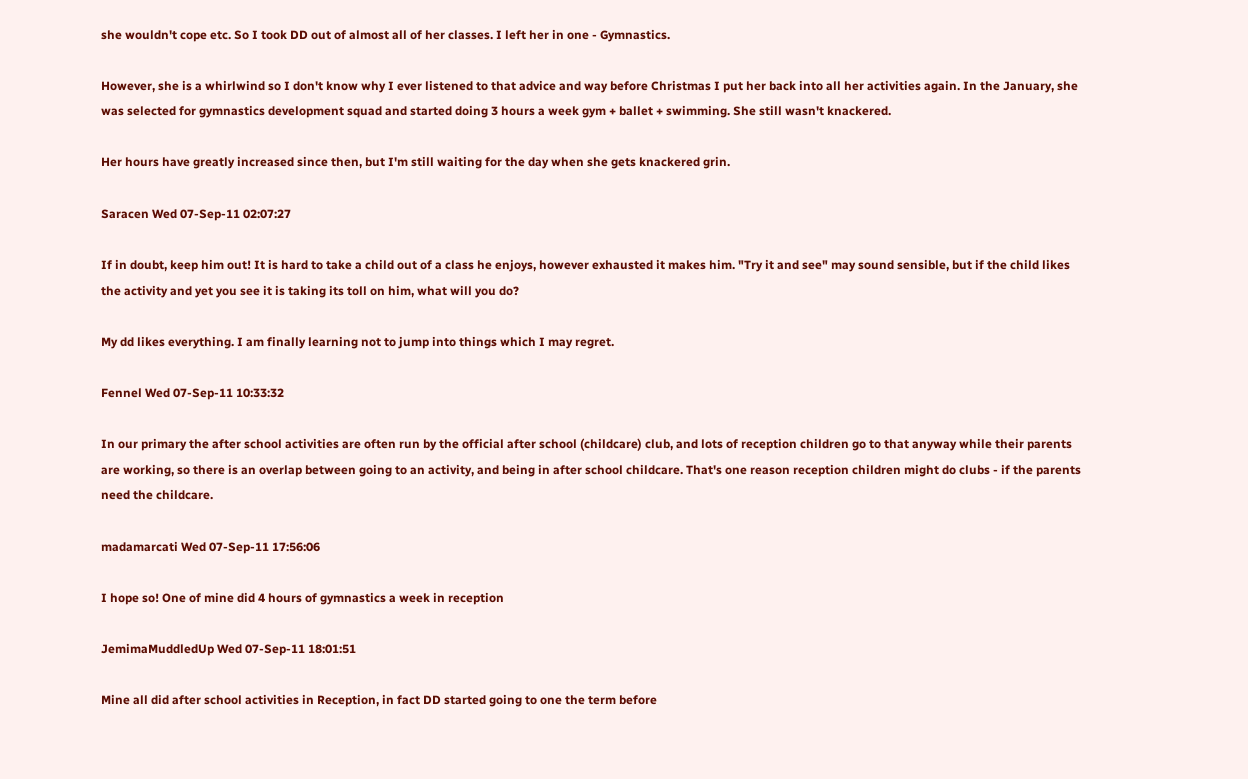she wouldn't cope etc. So I took DD out of almost all of her classes. I left her in one - Gymnastics.

However, she is a whirlwind so I don't know why I ever listened to that advice and way before Christmas I put her back into all her activities again. In the January, she was selected for gymnastics development squad and started doing 3 hours a week gym + ballet + swimming. She still wasn't knackered.

Her hours have greatly increased since then, but I'm still waiting for the day when she gets knackered grin.

Saracen Wed 07-Sep-11 02:07:27

If in doubt, keep him out! It is hard to take a child out of a class he enjoys, however exhausted it makes him. "Try it and see" may sound sensible, but if the child likes the activity and yet you see it is taking its toll on him, what will you do?

My dd likes everything. I am finally learning not to jump into things which I may regret.

Fennel Wed 07-Sep-11 10:33:32

In our primary the after school activities are often run by the official after school (childcare) club, and lots of reception children go to that anyway while their parents are working, so there is an overlap between going to an activity, and being in after school childcare. That's one reason reception children might do clubs - if the parents need the childcare.

madamarcati Wed 07-Sep-11 17:56:06

I hope so! One of mine did 4 hours of gymnastics a week in reception

JemimaMuddledUp Wed 07-Sep-11 18:01:51

Mine all did after school activities in Reception, in fact DD started going to one the term before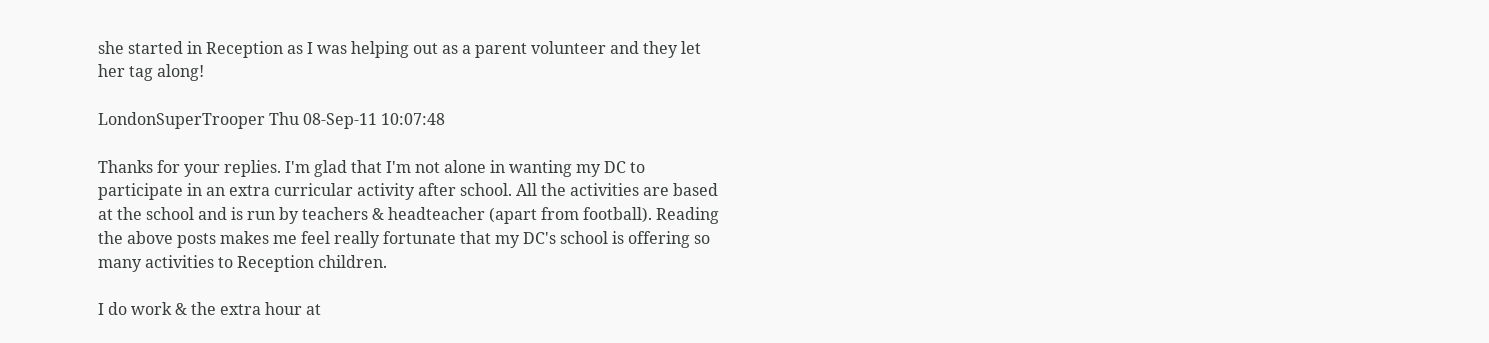she started in Reception as I was helping out as a parent volunteer and they let her tag along!

LondonSuperTrooper Thu 08-Sep-11 10:07:48

Thanks for your replies. I'm glad that I'm not alone in wanting my DC to participate in an extra curricular activity after school. All the activities are based at the school and is run by teachers & headteacher (apart from football). Reading the above posts makes me feel really fortunate that my DC's school is offering so many activities to Reception children.

I do work & the extra hour at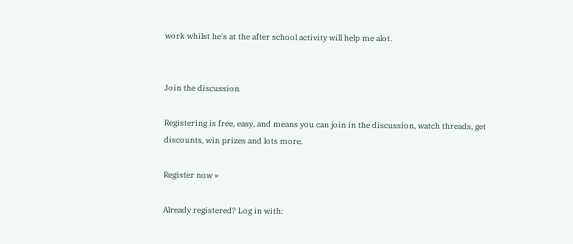work whilst he's at the after school activity will help me alot.


Join the discussion

Registering is free, easy, and means you can join in the discussion, watch threads, get discounts, win prizes and lots more.

Register now »

Already registered? Log in with: